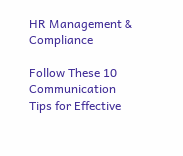HR Management & Compliance

Follow These 10 Communication Tips for Effective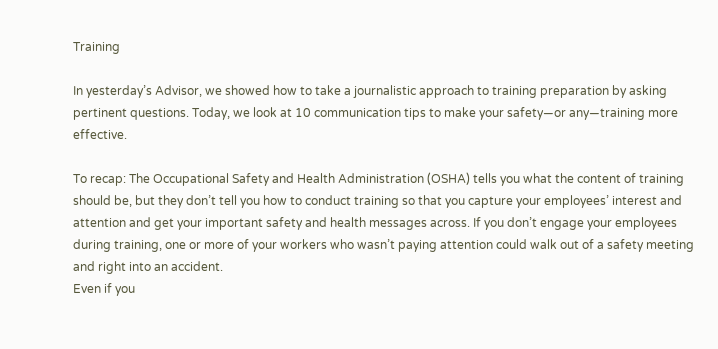Training

In yesterday’s Advisor, we showed how to take a journalistic approach to training preparation by asking pertinent questions. Today, we look at 10 communication tips to make your safety—or any—training more effective.

To recap: The Occupational Safety and Health Administration (OSHA) tells you what the content of training should be, but they don’t tell you how to conduct training so that you capture your employees’ interest and attention and get your important safety and health messages across. If you don’t engage your employees during training, one or more of your workers who wasn’t paying attention could walk out of a safety meeting and right into an accident.
Even if you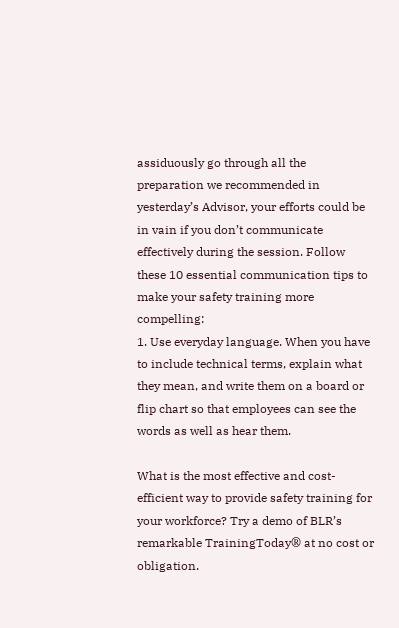assiduously go through all the preparation we recommended in yesterday’s Advisor, your efforts could be in vain if you don’t communicate effectively during the session. Follow these 10 essential communication tips to make your safety training more compelling:
1. Use everyday language. When you have to include technical terms, explain what they mean, and write them on a board or flip chart so that employees can see the words as well as hear them.

What is the most effective and cost-efficient way to provide safety training for your workforce? Try a demo of BLR’s remarkable TrainingToday® at no cost or obligation.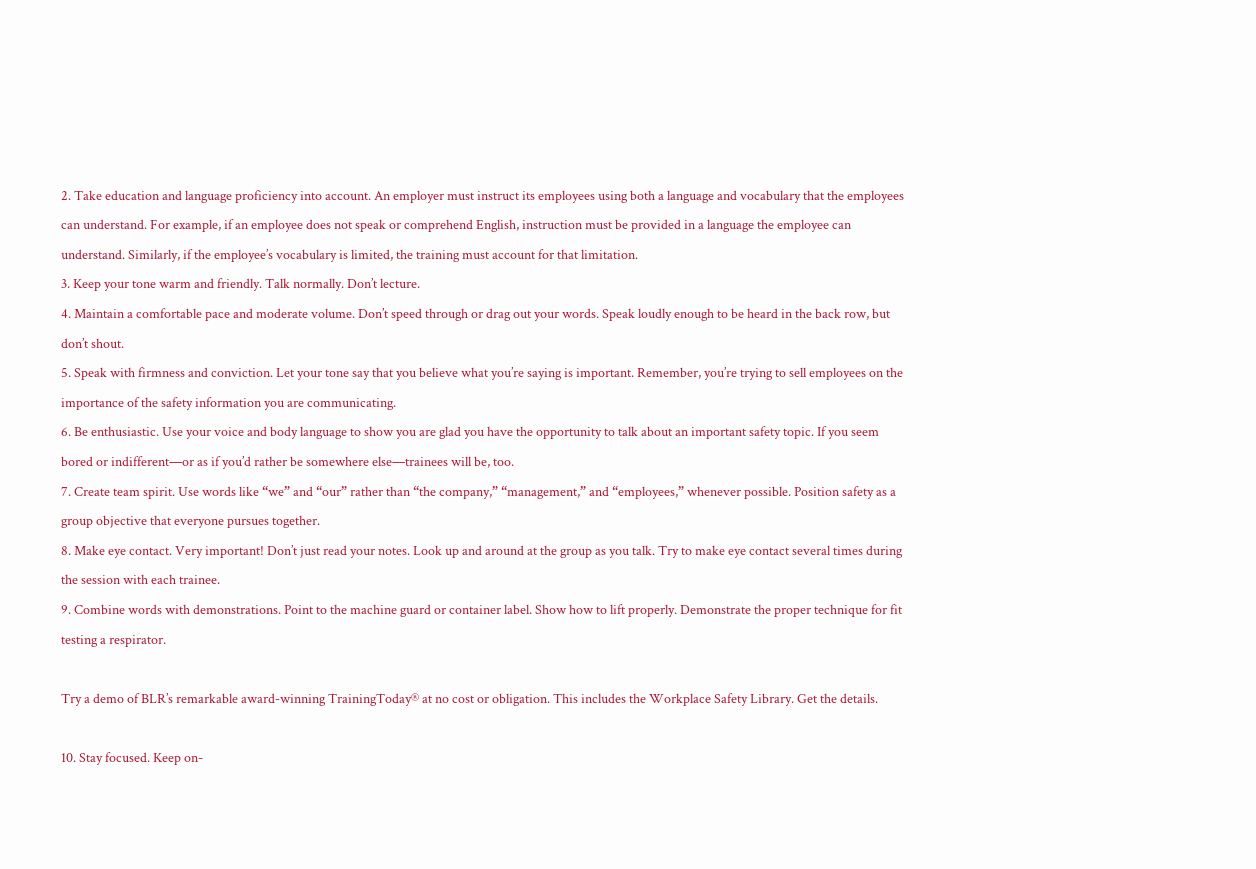2. Take education and language proficiency into account. An employer must instruct its employees using both a language and vocabulary that the employees can understand. For example, if an employee does not speak or comprehend English, instruction must be provided in a language the employee can understand. Similarly, if the employee’s vocabulary is limited, the training must account for that limitation.
3. Keep your tone warm and friendly. Talk normally. Don’t lecture.
4. Maintain a comfortable pace and moderate volume. Don’t speed through or drag out your words. Speak loudly enough to be heard in the back row, but don’t shout.
5. Speak with firmness and conviction. Let your tone say that you believe what you’re saying is important. Remember, you’re trying to sell employees on the importance of the safety information you are communicating.
6. Be enthusiastic. Use your voice and body language to show you are glad you have the opportunity to talk about an important safety topic. If you seem bored or indifferent—or as if you’d rather be somewhere else—trainees will be, too.
7. Create team spirit. Use words like “we” and “our” rather than “the company,” “management,” and “employees,” whenever possible. Position safety as a group objective that everyone pursues together.
8. Make eye contact. Very important! Don’t just read your notes. Look up and around at the group as you talk. Try to make eye contact several times during the session with each trainee.
9. Combine words with demonstrations. Point to the machine guard or container label. Show how to lift properly. Demonstrate the proper technique for fit testing a respirator.

Try a demo of BLR’s remarkable award-winning TrainingToday® at no cost or obligation. This includes the Workplace Safety Library. Get the details.

10. Stay focused. Keep on-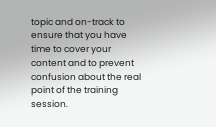topic and on-track to ensure that you have time to cover your content and to prevent confusion about the real point of the training session.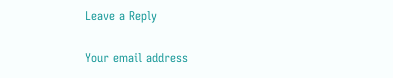Leave a Reply

Your email address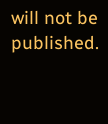will not be published.